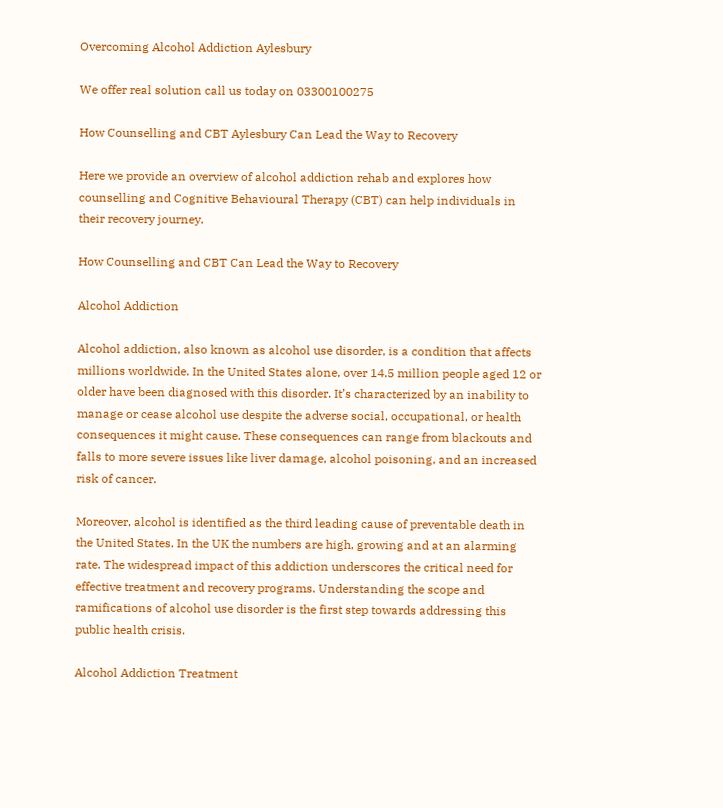Overcoming Alcohol Addiction Aylesbury

We offer real solution call us today on 03300100275

How Counselling and CBT Aylesbury Can Lead the Way to Recovery

Here we provide an overview of alcohol addiction rehab and explores how counselling and Cognitive Behavioural Therapy (CBT) can help individuals in their recovery journey.

How Counselling and CBT Can Lead the Way to Recovery

Alcohol Addiction

Alcohol addiction, also known as alcohol use disorder, is a condition that affects millions worldwide. In the United States alone, over 14.5 million people aged 12 or older have been diagnosed with this disorder. It’s characterized by an inability to manage or cease alcohol use despite the adverse social, occupational, or health consequences it might cause. These consequences can range from blackouts and falls to more severe issues like liver damage, alcohol poisoning, and an increased risk of cancer.

Moreover, alcohol is identified as the third leading cause of preventable death in the United States. In the UK the numbers are high, growing and at an alarming rate. The widespread impact of this addiction underscores the critical need for effective treatment and recovery programs. Understanding the scope and ramifications of alcohol use disorder is the first step towards addressing this public health crisis.

Alcohol Addiction Treatment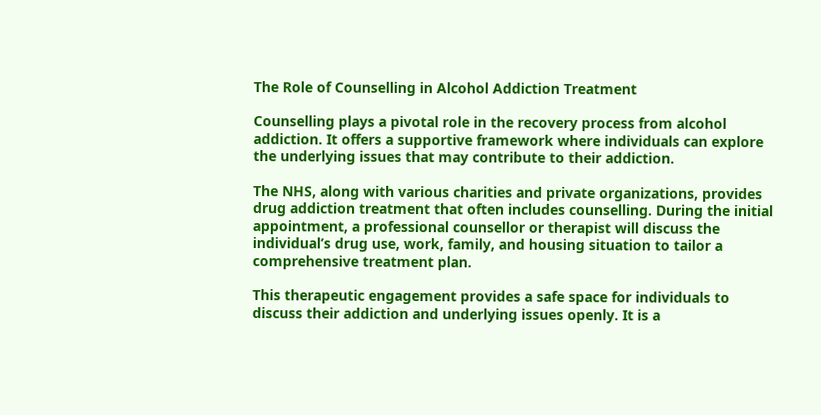The Role of Counselling in Alcohol Addiction Treatment

Counselling plays a pivotal role in the recovery process from alcohol addiction. It offers a supportive framework where individuals can explore the underlying issues that may contribute to their addiction.

The NHS, along with various charities and private organizations, provides drug addiction treatment that often includes counselling. During the initial appointment, a professional counsellor or therapist will discuss the individual’s drug use, work, family, and housing situation to tailor a comprehensive treatment plan.

This therapeutic engagement provides a safe space for individuals to discuss their addiction and underlying issues openly. It is a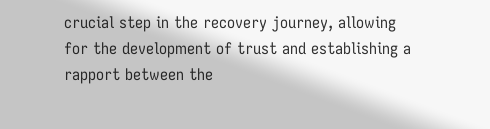crucial step in the recovery journey, allowing for the development of trust and establishing a rapport between the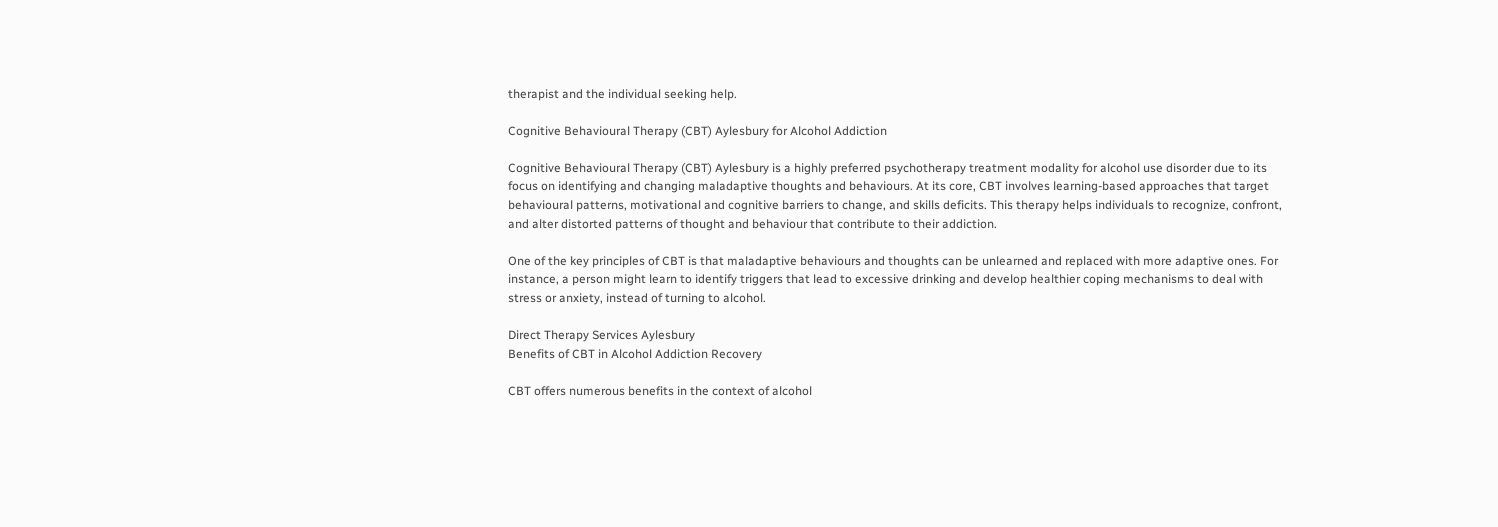therapist and the individual seeking help.

Cognitive Behavioural Therapy (CBT) Aylesbury for Alcohol Addiction

Cognitive Behavioural Therapy (CBT) Aylesbury is a highly preferred psychotherapy treatment modality for alcohol use disorder due to its focus on identifying and changing maladaptive thoughts and behaviours. At its core, CBT involves learning-based approaches that target behavioural patterns, motivational and cognitive barriers to change, and skills deficits. This therapy helps individuals to recognize, confront, and alter distorted patterns of thought and behaviour that contribute to their addiction.

One of the key principles of CBT is that maladaptive behaviours and thoughts can be unlearned and replaced with more adaptive ones. For instance, a person might learn to identify triggers that lead to excessive drinking and develop healthier coping mechanisms to deal with stress or anxiety, instead of turning to alcohol.

Direct Therapy Services Aylesbury
Benefits of CBT in Alcohol Addiction Recovery

CBT offers numerous benefits in the context of alcohol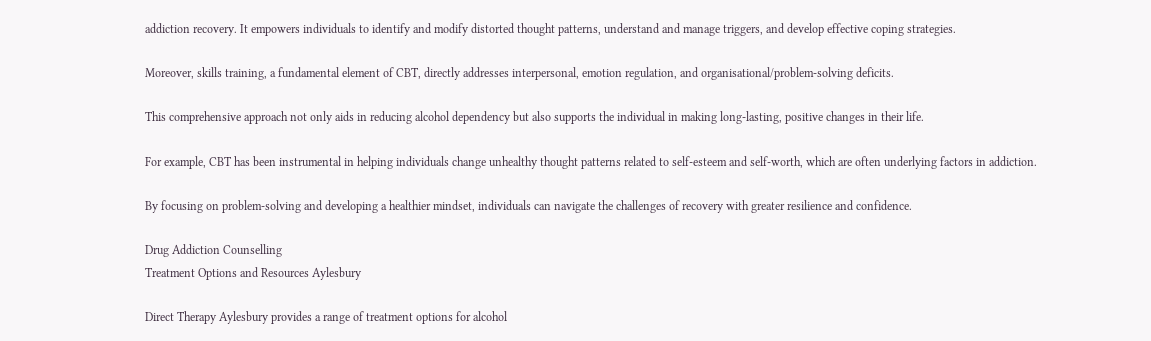addiction recovery. It empowers individuals to identify and modify distorted thought patterns, understand and manage triggers, and develop effective coping strategies.

Moreover, skills training, a fundamental element of CBT, directly addresses interpersonal, emotion regulation, and organisational/problem-solving deficits.

This comprehensive approach not only aids in reducing alcohol dependency but also supports the individual in making long-lasting, positive changes in their life.

For example, CBT has been instrumental in helping individuals change unhealthy thought patterns related to self-esteem and self-worth, which are often underlying factors in addiction.

By focusing on problem-solving and developing a healthier mindset, individuals can navigate the challenges of recovery with greater resilience and confidence.

Drug Addiction Counselling
Treatment Options and Resources Aylesbury

Direct Therapy Aylesbury provides a range of treatment options for alcohol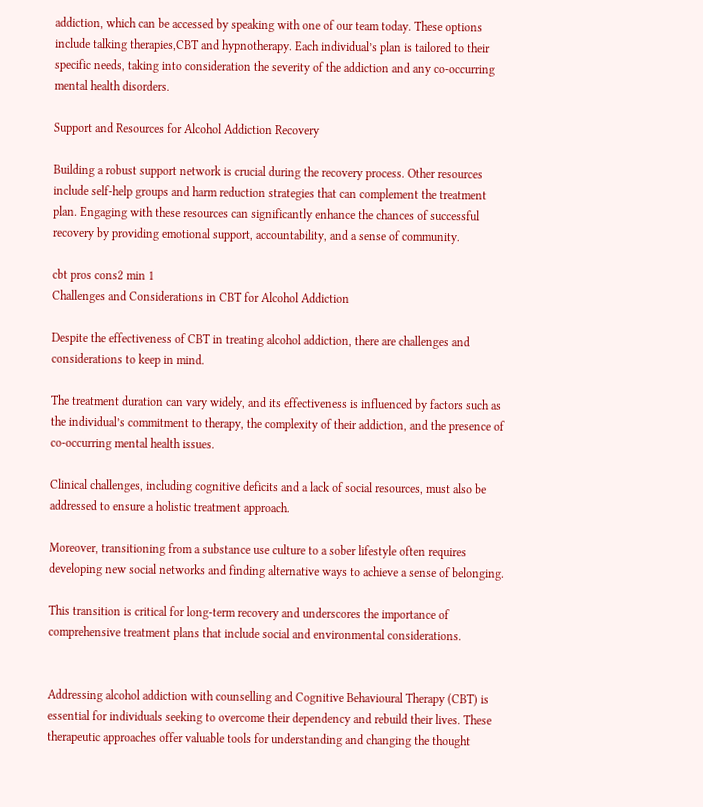addiction, which can be accessed by speaking with one of our team today. These options include talking therapies,CBT and hypnotherapy. Each individual’s plan is tailored to their specific needs, taking into consideration the severity of the addiction and any co-occurring mental health disorders.

Support and Resources for Alcohol Addiction Recovery

Building a robust support network is crucial during the recovery process. Other resources include self-help groups and harm reduction strategies that can complement the treatment plan. Engaging with these resources can significantly enhance the chances of successful recovery by providing emotional support, accountability, and a sense of community.

cbt pros cons2 min 1
Challenges and Considerations in CBT for Alcohol Addiction

Despite the effectiveness of CBT in treating alcohol addiction, there are challenges and considerations to keep in mind.

The treatment duration can vary widely, and its effectiveness is influenced by factors such as the individual’s commitment to therapy, the complexity of their addiction, and the presence of co-occurring mental health issues.

Clinical challenges, including cognitive deficits and a lack of social resources, must also be addressed to ensure a holistic treatment approach.

Moreover, transitioning from a substance use culture to a sober lifestyle often requires developing new social networks and finding alternative ways to achieve a sense of belonging.

This transition is critical for long-term recovery and underscores the importance of comprehensive treatment plans that include social and environmental considerations.


Addressing alcohol addiction with counselling and Cognitive Behavioural Therapy (CBT) is essential for individuals seeking to overcome their dependency and rebuild their lives. These therapeutic approaches offer valuable tools for understanding and changing the thought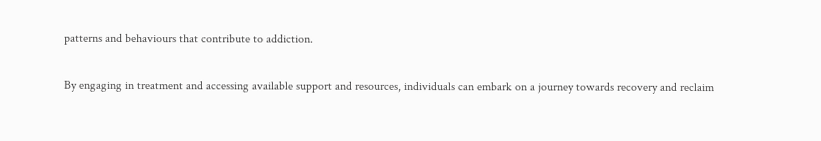patterns and behaviours that contribute to addiction.

By engaging in treatment and accessing available support and resources, individuals can embark on a journey towards recovery and reclaim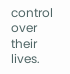control over their lives.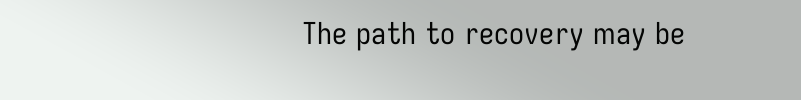The path to recovery may be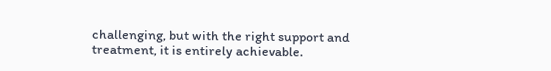challenging, but with the right support and treatment, it is entirely achievable.